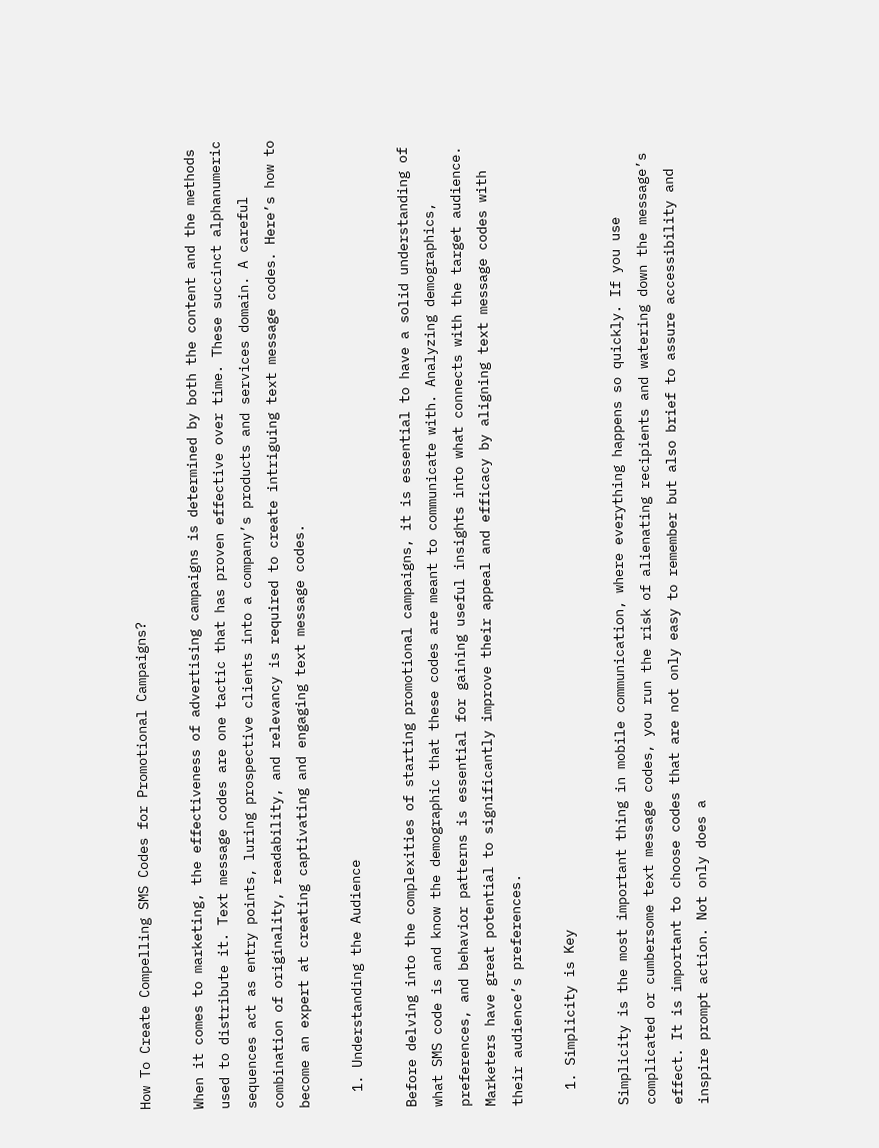How To Create Compelling SMS Codes for Promotional Campaigns?

When it comes to marketing, the effectiveness of advertising campaigns is determined by both the content and the methods used to distribute it. Text message codes are one tactic that has proven effective over time. These succinct alphanumeric sequences act as entry points, luring prospective clients into a company’s products and services domain. A careful combination of originality, readability, and relevancy is required to create intriguing text message codes. Here’s how to become an expert at creating captivating and engaging text message codes.

  1. Understanding the Audience

Before delving into the complexities of starting promotional campaigns, it is essential to have a solid understanding of what SMS code is and know the demographic that these codes are meant to communicate with. Analyzing demographics, preferences, and behavior patterns is essential for gaining useful insights into what connects with the target audience. Marketers have great potential to significantly improve their appeal and efficacy by aligning text message codes with their audience’s preferences.

  1. Simplicity is Key

Simplicity is the most important thing in mobile communication, where everything happens so quickly. If you use complicated or cumbersome text message codes, you run the risk of alienating recipients and watering down the message’s effect. It is important to choose codes that are not only easy to remember but also brief to assure accessibility and inspire prompt action. Not only does a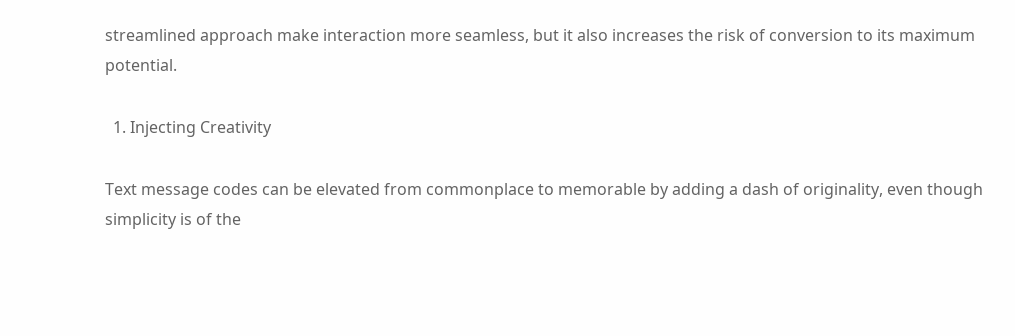streamlined approach make interaction more seamless, but it also increases the risk of conversion to its maximum potential.

  1. Injecting Creativity

Text message codes can be elevated from commonplace to memorable by adding a dash of originality, even though simplicity is of the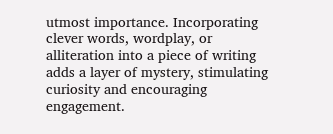utmost importance. Incorporating clever words, wordplay, or alliteration into a piece of writing adds a layer of mystery, stimulating curiosity and encouraging engagement.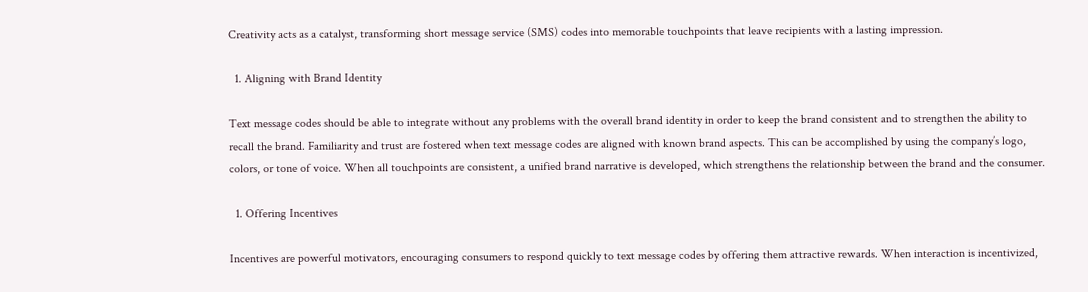Creativity acts as a catalyst, transforming short message service (SMS) codes into memorable touchpoints that leave recipients with a lasting impression.

  1. Aligning with Brand Identity

Text message codes should be able to integrate without any problems with the overall brand identity in order to keep the brand consistent and to strengthen the ability to recall the brand. Familiarity and trust are fostered when text message codes are aligned with known brand aspects. This can be accomplished by using the company’s logo, colors, or tone of voice. When all touchpoints are consistent, a unified brand narrative is developed, which strengthens the relationship between the brand and the consumer.

  1. Offering Incentives

Incentives are powerful motivators, encouraging consumers to respond quickly to text message codes by offering them attractive rewards. When interaction is incentivized,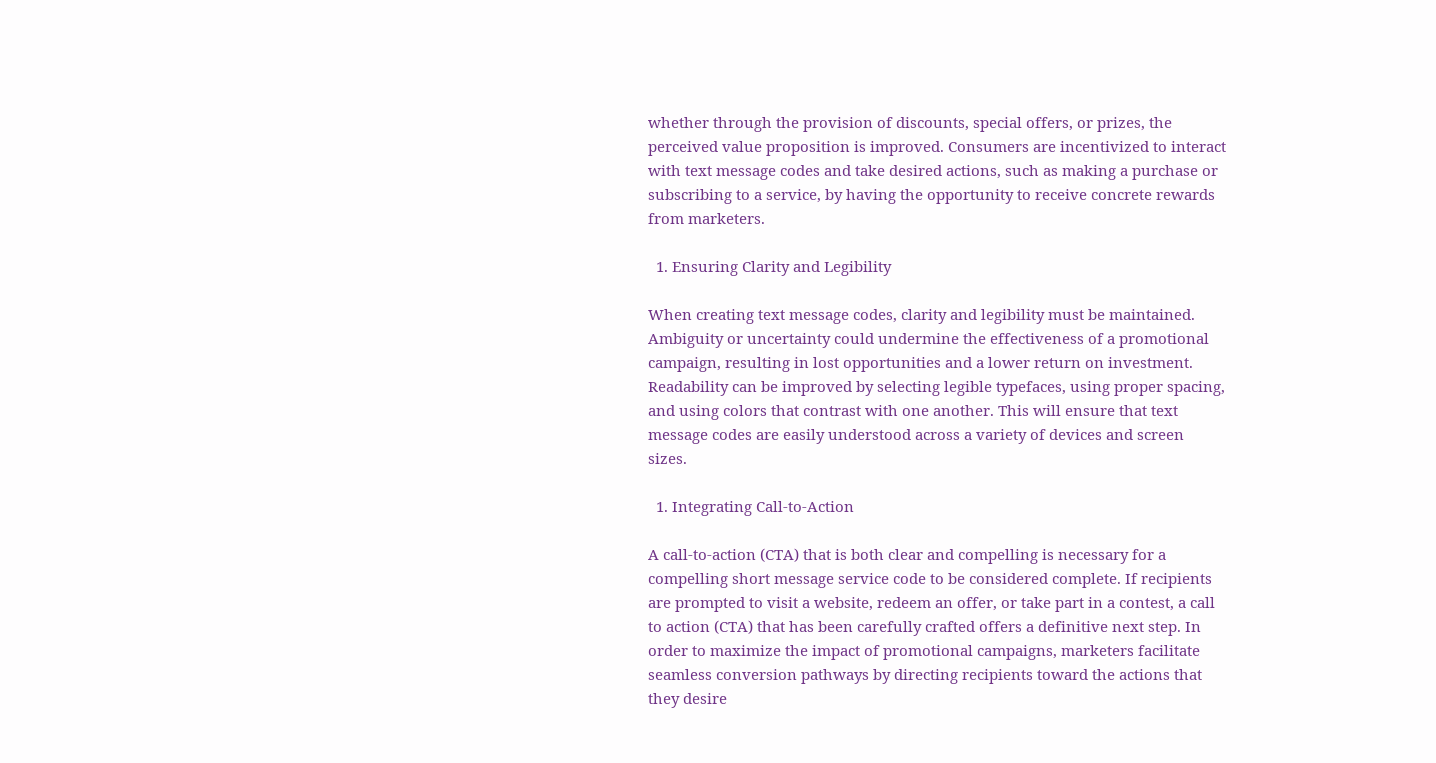whether through the provision of discounts, special offers, or prizes, the perceived value proposition is improved. Consumers are incentivized to interact with text message codes and take desired actions, such as making a purchase or subscribing to a service, by having the opportunity to receive concrete rewards from marketers.

  1. Ensuring Clarity and Legibility

When creating text message codes, clarity and legibility must be maintained. Ambiguity or uncertainty could undermine the effectiveness of a promotional campaign, resulting in lost opportunities and a lower return on investment. Readability can be improved by selecting legible typefaces, using proper spacing, and using colors that contrast with one another. This will ensure that text message codes are easily understood across a variety of devices and screen sizes.

  1. Integrating Call-to-Action

A call-to-action (CTA) that is both clear and compelling is necessary for a compelling short message service code to be considered complete. If recipients are prompted to visit a website, redeem an offer, or take part in a contest, a call to action (CTA) that has been carefully crafted offers a definitive next step. In order to maximize the impact of promotional campaigns, marketers facilitate seamless conversion pathways by directing recipients toward the actions that they desire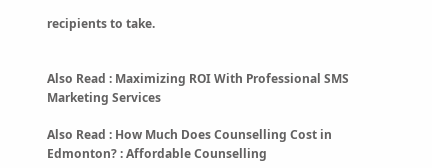recipients to take.


Also Read : Maximizing ROI With Professional SMS Marketing Services

Also Read : How Much Does Counselling Cost in Edmonton? : Affordable Counselling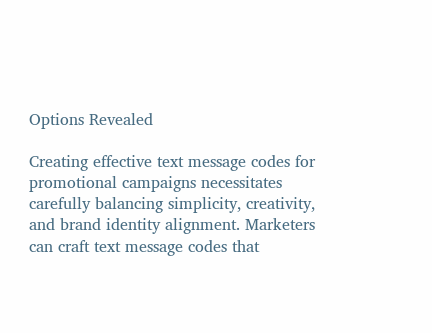Options Revealed

Creating effective text message codes for promotional campaigns necessitates carefully balancing simplicity, creativity, and brand identity alignment. Marketers can craft text message codes that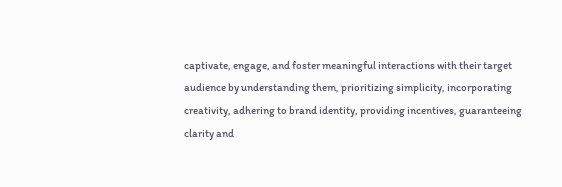captivate, engage, and foster meaningful interactions with their target audience by understanding them, prioritizing simplicity, incorporating creativity, adhering to brand identity, providing incentives, guaranteeing clarity and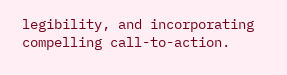legibility, and incorporating compelling call-to-action.